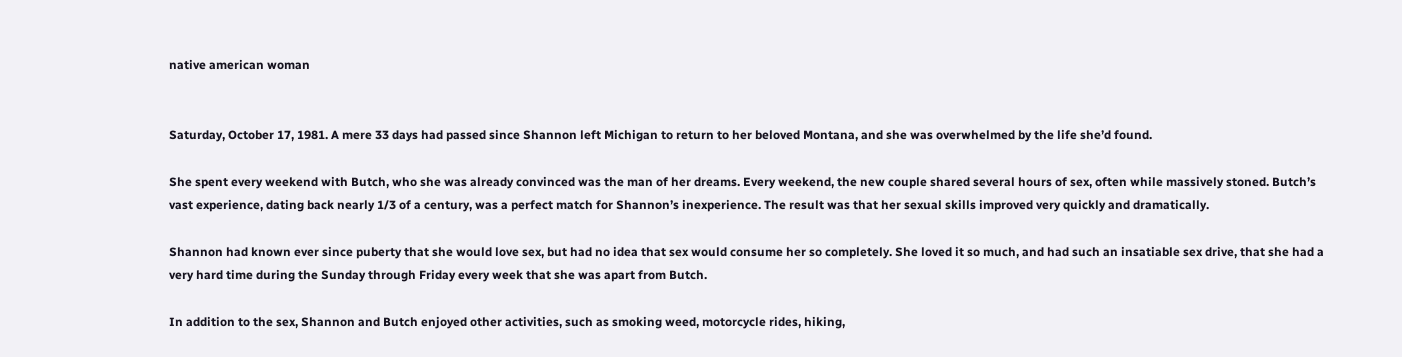native american woman


Saturday, October 17, 1981. A mere 33 days had passed since Shannon left Michigan to return to her beloved Montana, and she was overwhelmed by the life she’d found.

She spent every weekend with Butch, who she was already convinced was the man of her dreams. Every weekend, the new couple shared several hours of sex, often while massively stoned. Butch’s vast experience, dating back nearly 1/3 of a century, was a perfect match for Shannon’s inexperience. The result was that her sexual skills improved very quickly and dramatically.

Shannon had known ever since puberty that she would love sex, but had no idea that sex would consume her so completely. She loved it so much, and had such an insatiable sex drive, that she had a very hard time during the Sunday through Friday every week that she was apart from Butch.

In addition to the sex, Shannon and Butch enjoyed other activities, such as smoking weed, motorcycle rides, hiking,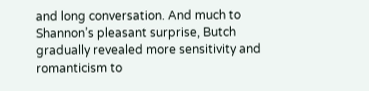and long conversation. And much to Shannon’s pleasant surprise, Butch gradually revealed more sensitivity and romanticism to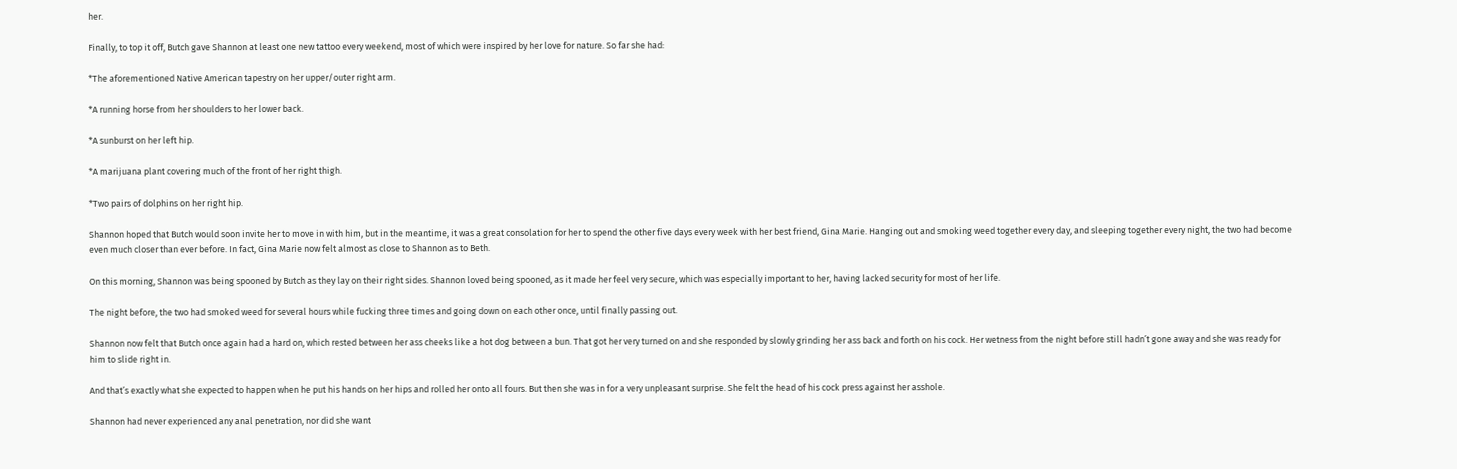her.

Finally, to top it off, Butch gave Shannon at least one new tattoo every weekend, most of which were inspired by her love for nature. So far she had:

*The aforementioned Native American tapestry on her upper/outer right arm.

*A running horse from her shoulders to her lower back.

*A sunburst on her left hip.

*A marijuana plant covering much of the front of her right thigh.

*Two pairs of dolphins on her right hip.

Shannon hoped that Butch would soon invite her to move in with him, but in the meantime, it was a great consolation for her to spend the other five days every week with her best friend, Gina Marie. Hanging out and smoking weed together every day, and sleeping together every night, the two had become even much closer than ever before. In fact, Gina Marie now felt almost as close to Shannon as to Beth.

On this morning, Shannon was being spooned by Butch as they lay on their right sides. Shannon loved being spooned, as it made her feel very secure, which was especially important to her, having lacked security for most of her life.

The night before, the two had smoked weed for several hours while fucking three times and going down on each other once, until finally passing out.

Shannon now felt that Butch once again had a hard on, which rested between her ass cheeks like a hot dog between a bun. That got her very turned on and she responded by slowly grinding her ass back and forth on his cock. Her wetness from the night before still hadn’t gone away and she was ready for him to slide right in.

And that’s exactly what she expected to happen when he put his hands on her hips and rolled her onto all fours. But then she was in for a very unpleasant surprise. She felt the head of his cock press against her asshole.

Shannon had never experienced any anal penetration, nor did she want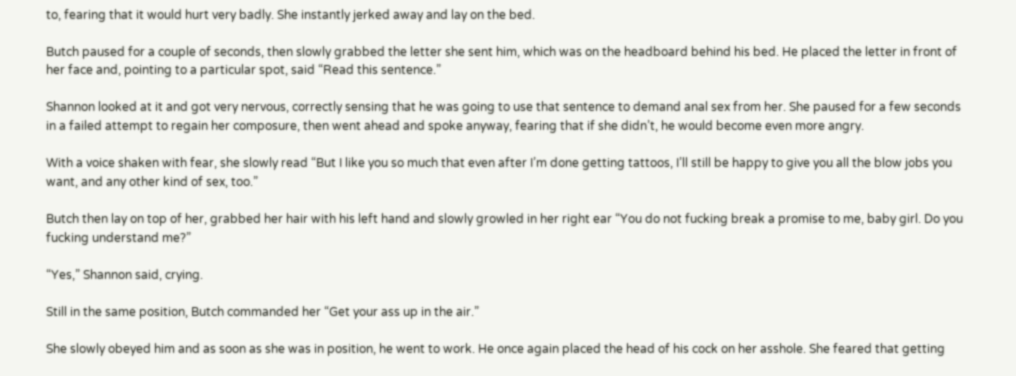to, fearing that it would hurt very badly. She instantly jerked away and lay on the bed.

Butch paused for a couple of seconds, then slowly grabbed the letter she sent him, which was on the headboard behind his bed. He placed the letter in front of her face and, pointing to a particular spot, said “Read this sentence.”

Shannon looked at it and got very nervous, correctly sensing that he was going to use that sentence to demand anal sex from her. She paused for a few seconds in a failed attempt to regain her composure, then went ahead and spoke anyway, fearing that if she didn’t, he would become even more angry.

With a voice shaken with fear, she slowly read “But I like you so much that even after I’m done getting tattoos, I’ll still be happy to give you all the blow jobs you want, and any other kind of sex, too.”

Butch then lay on top of her, grabbed her hair with his left hand and slowly growled in her right ear “You do not fucking break a promise to me, baby girl. Do you fucking understand me?”

“Yes,” Shannon said, crying.

Still in the same position, Butch commanded her “Get your ass up in the air.”

She slowly obeyed him and as soon as she was in position, he went to work. He once again placed the head of his cock on her asshole. She feared that getting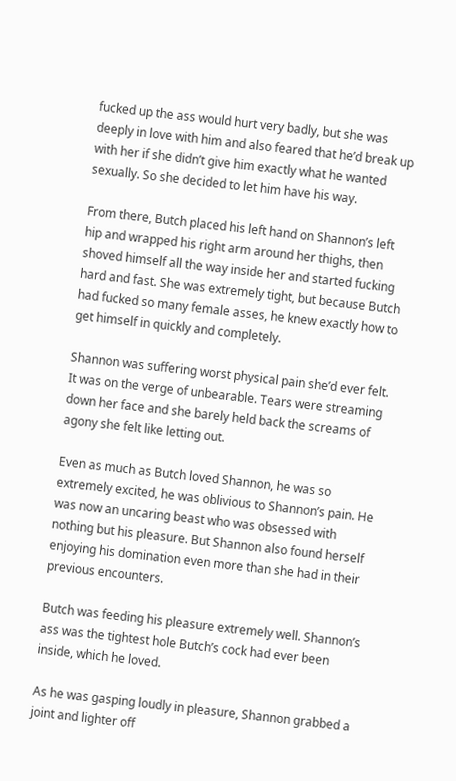fucked up the ass would hurt very badly, but she was deeply in love with him and also feared that he’d break up with her if she didn’t give him exactly what he wanted sexually. So she decided to let him have his way.

From there, Butch placed his left hand on Shannon’s left hip and wrapped his right arm around her thighs, then shoved himself all the way inside her and started fucking hard and fast. She was extremely tight, but because Butch had fucked so many female asses, he knew exactly how to get himself in quickly and completely.

Shannon was suffering worst physical pain she’d ever felt. It was on the verge of unbearable. Tears were streaming down her face and she barely held back the screams of agony she felt like letting out.

Even as much as Butch loved Shannon, he was so extremely excited, he was oblivious to Shannon’s pain. He was now an uncaring beast who was obsessed with nothing but his pleasure. But Shannon also found herself enjoying his domination even more than she had in their previous encounters.

Butch was feeding his pleasure extremely well. Shannon’s ass was the tightest hole Butch’s cock had ever been inside, which he loved.

As he was gasping loudly in pleasure, Shannon grabbed a joint and lighter off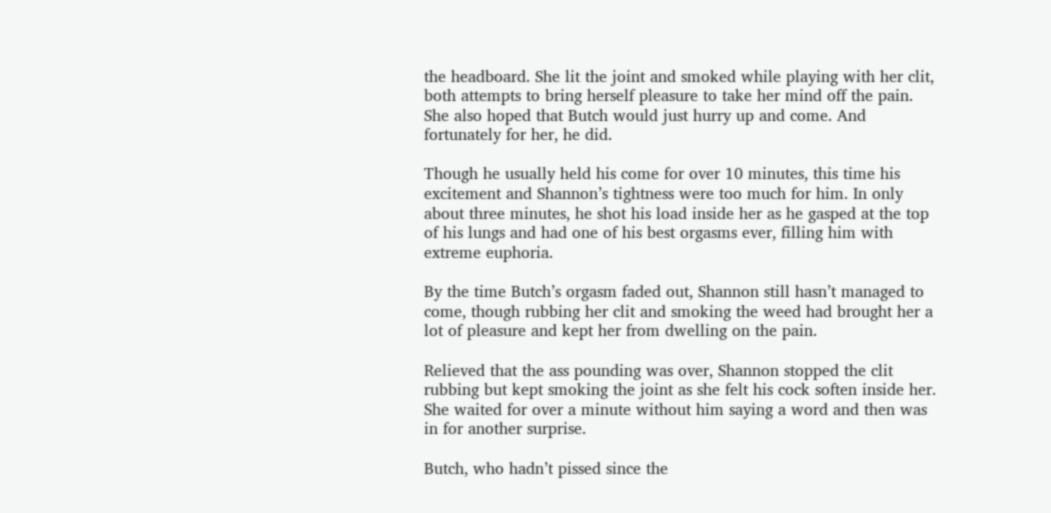the headboard. She lit the joint and smoked while playing with her clit, both attempts to bring herself pleasure to take her mind off the pain. She also hoped that Butch would just hurry up and come. And fortunately for her, he did.

Though he usually held his come for over 10 minutes, this time his excitement and Shannon’s tightness were too much for him. In only about three minutes, he shot his load inside her as he gasped at the top of his lungs and had one of his best orgasms ever, filling him with extreme euphoria.

By the time Butch’s orgasm faded out, Shannon still hasn’t managed to come, though rubbing her clit and smoking the weed had brought her a lot of pleasure and kept her from dwelling on the pain.

Relieved that the ass pounding was over, Shannon stopped the clit rubbing but kept smoking the joint as she felt his cock soften inside her. She waited for over a minute without him saying a word and then was in for another surprise.

Butch, who hadn’t pissed since the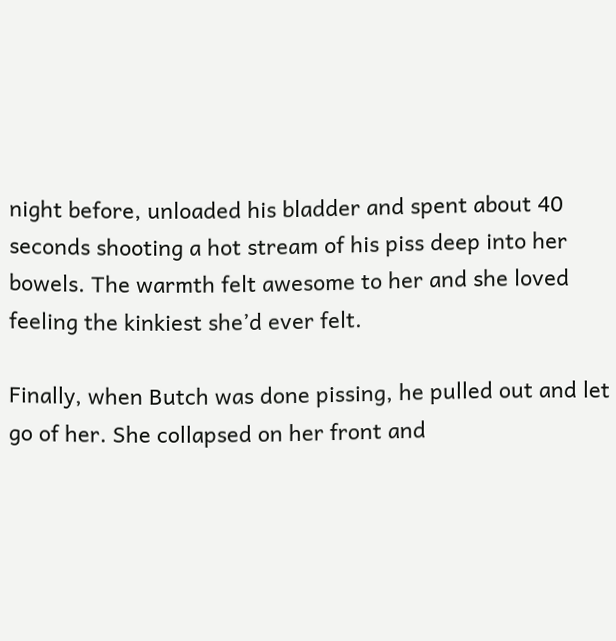night before, unloaded his bladder and spent about 40 seconds shooting a hot stream of his piss deep into her bowels. The warmth felt awesome to her and she loved feeling the kinkiest she’d ever felt.

Finally, when Butch was done pissing, he pulled out and let go of her. She collapsed on her front and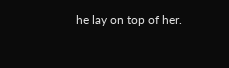he lay on top of her.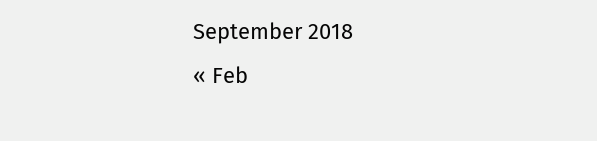September 2018
« Feb